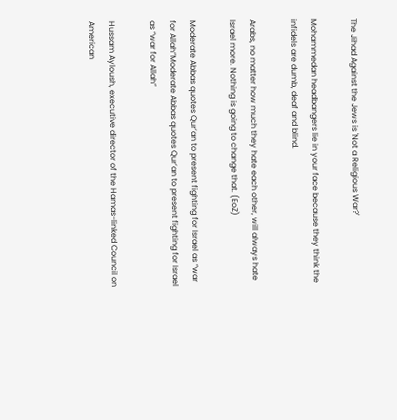The Jihad Against the Jews is 'Not a Religious War?'

Mohammedan headbangers lie in your face because they think the infidels are dumb, deaf and blind.

Arabs, no matter how much they hate each other, will always hate Israel more. Nothing is going to change that. (EoZ)

Moderate Abbas quotes Qur’an to present fighting for Israel as “war for Allah”Moderate Abbas quotes Qur’an to present fighting for Israel as “war for Allah”

Hussam Ayloush, executive director of the Hamas-linked Council on American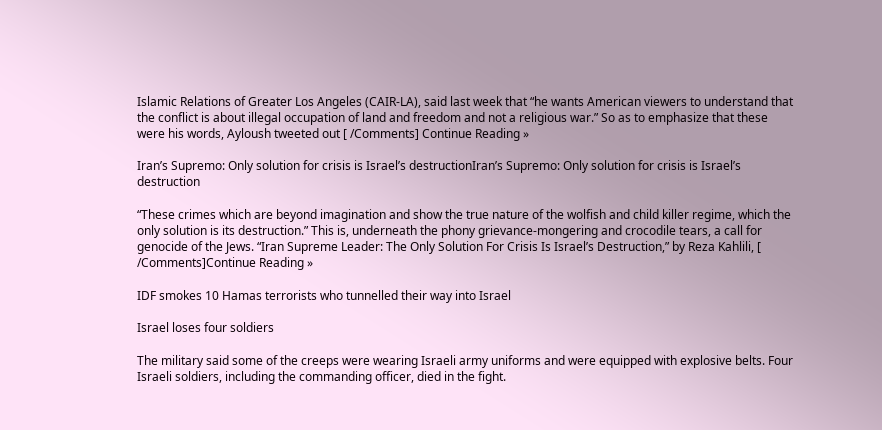Islamic Relations of Greater Los Angeles (CAIR-LA), said last week that “he wants American viewers to understand that the conflict is about illegal occupation of land and freedom and not a religious war.” So as to emphasize that these were his words, Ayloush tweeted out [ /Comments] Continue Reading »

Iran’s Supremo: Only solution for crisis is Israel’s destructionIran’s Supremo: Only solution for crisis is Israel’s destruction

“These crimes which are beyond imagination and show the true nature of the wolfish and child killer regime, which the only solution is its destruction.” This is, underneath the phony grievance-mongering and crocodile tears, a call for genocide of the Jews. “Iran Supreme Leader: The Only Solution For Crisis Is Israel’s Destruction,” by Reza Kahlili, [ /Comments]Continue Reading »

IDF smokes 10 Hamas terrorists who tunnelled their way into Israel

Israel loses four soldiers

The military said some of the creeps were wearing Israeli army uniforms and were equipped with explosive belts. Four Israeli soldiers, including the commanding officer, died in the fight.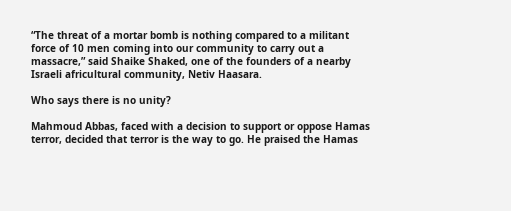“The threat of a mortar bomb is nothing compared to a militant force of 10 men coming into our community to carry out a massacre,” said Shaike Shaked, one of the founders of a nearby Israeli africultural community, Netiv Haasara.

Who says there is no unity?

Mahmoud Abbas, faced with a decision to support or oppose Hamas terror, decided that terror is the way to go. He praised the Hamas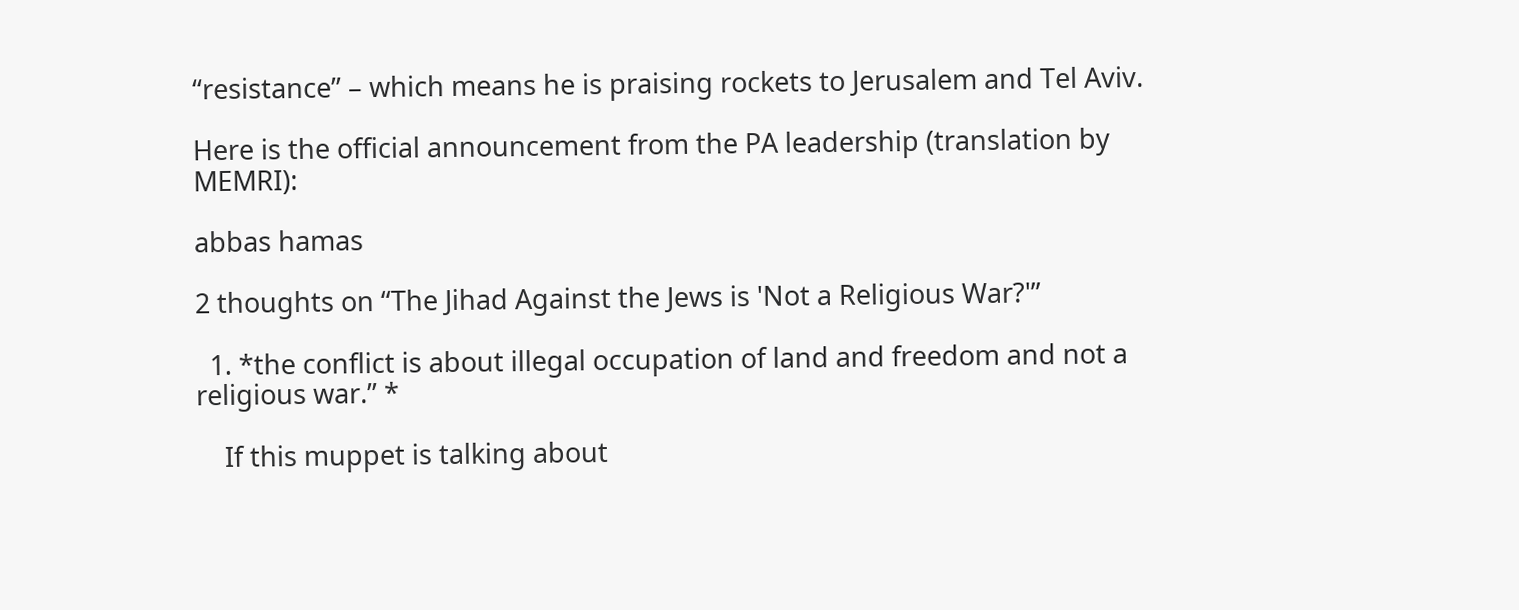“resistance” – which means he is praising rockets to Jerusalem and Tel Aviv.

Here is the official announcement from the PA leadership (translation by MEMRI):

abbas hamas

2 thoughts on “The Jihad Against the Jews is 'Not a Religious War?'”

  1. *the conflict is about illegal occupation of land and freedom and not a religious war.” *

    If this muppet is talking about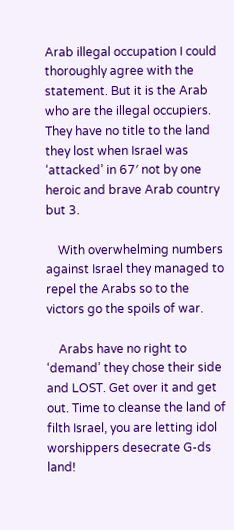Arab illegal occupation I could thoroughly agree with the statement. But it is the Arab who are the illegal occupiers. They have no title to the land they lost when Israel was ‘attacked’ in 67′ not by one heroic and brave Arab country but 3.

    With overwhelming numbers against Israel they managed to repel the Arabs so to the victors go the spoils of war.

    Arabs have no right to ‘demand’ they chose their side and LOST. Get over it and get out. Time to cleanse the land of filth Israel, you are letting idol worshippers desecrate G-ds land!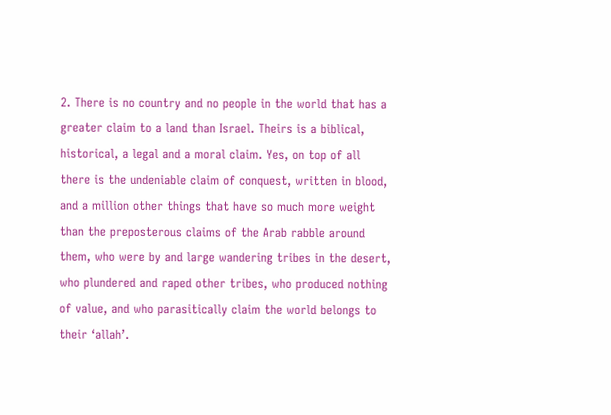2. There is no country and no people in the world that has a greater claim to a land than Israel. Theirs is a biblical, historical, a legal and a moral claim. Yes, on top of all there is the undeniable claim of conquest, written in blood, and a million other things that have so much more weight than the preposterous claims of the Arab rabble around them, who were by and large wandering tribes in the desert, who plundered and raped other tribes, who produced nothing of value, and who parasitically claim the world belongs to their ‘allah’.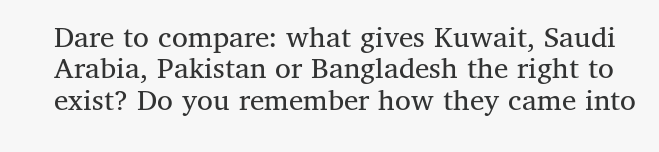Dare to compare: what gives Kuwait, Saudi Arabia, Pakistan or Bangladesh the right to exist? Do you remember how they came into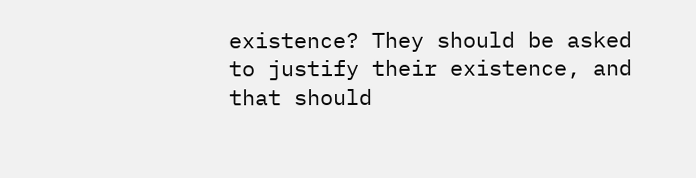existence? They should be asked to justify their existence, and that should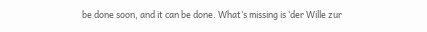be done soon, and it can be done. What’s missing is ‘der Wille zur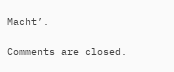Macht’.

Comments are closed.